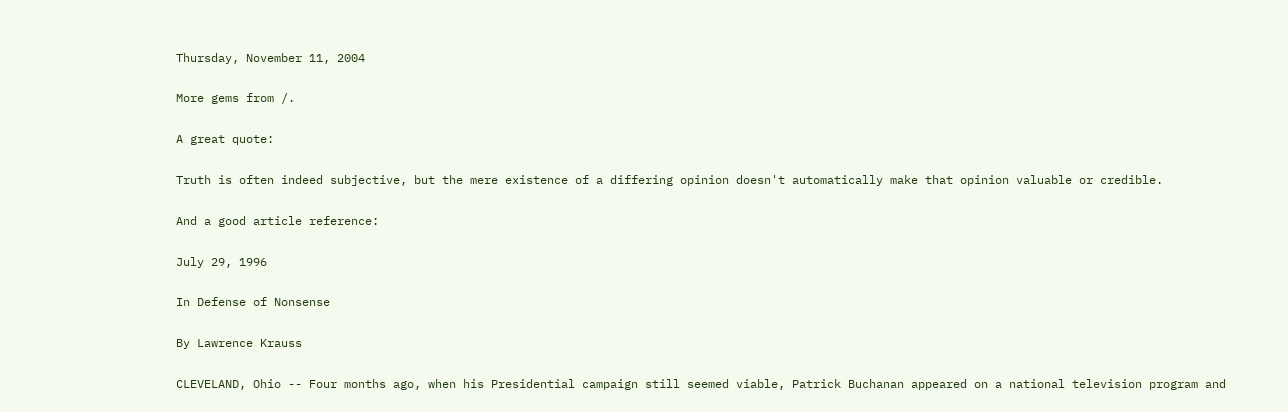Thursday, November 11, 2004

More gems from /.

A great quote:

Truth is often indeed subjective, but the mere existence of a differing opinion doesn't automatically make that opinion valuable or credible.

And a good article reference:

July 29, 1996

In Defense of Nonsense

By Lawrence Krauss

CLEVELAND, Ohio -- Four months ago, when his Presidential campaign still seemed viable, Patrick Buchanan appeared on a national television program and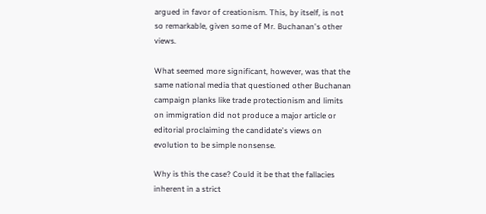argued in favor of creationism. This, by itself, is not so remarkable, given some of Mr. Buchanan's other views.

What seemed more significant, however, was that the same national media that questioned other Buchanan campaign planks like trade protectionism and limits on immigration did not produce a major article or editorial proclaiming the candidate's views on evolution to be simple nonsense.

Why is this the case? Could it be that the fallacies inherent in a strict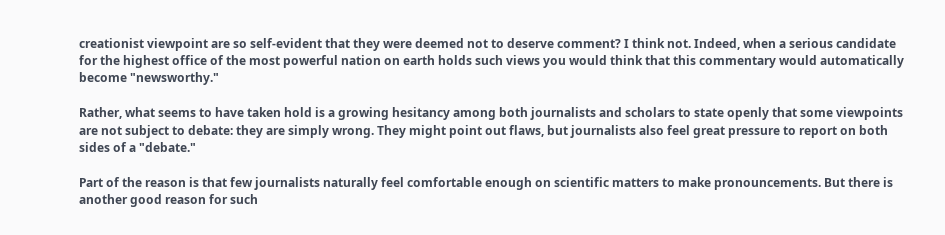creationist viewpoint are so self-evident that they were deemed not to deserve comment? I think not. Indeed, when a serious candidate for the highest office of the most powerful nation on earth holds such views you would think that this commentary would automatically become "newsworthy."

Rather, what seems to have taken hold is a growing hesitancy among both journalists and scholars to state openly that some viewpoints are not subject to debate: they are simply wrong. They might point out flaws, but journalists also feel great pressure to report on both sides of a "debate."

Part of the reason is that few journalists naturally feel comfortable enough on scientific matters to make pronouncements. But there is another good reason for such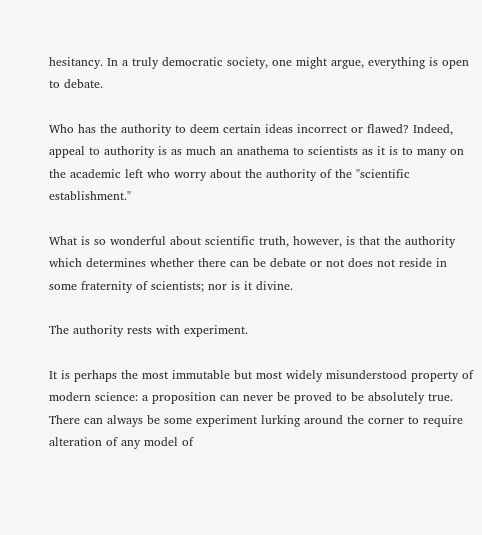hesitancy. In a truly democratic society, one might argue, everything is open to debate.

Who has the authority to deem certain ideas incorrect or flawed? Indeed, appeal to authority is as much an anathema to scientists as it is to many on the academic left who worry about the authority of the "scientific establishment."

What is so wonderful about scientific truth, however, is that the authority which determines whether there can be debate or not does not reside in some fraternity of scientists; nor is it divine.

The authority rests with experiment.

It is perhaps the most immutable but most widely misunderstood property of modern science: a proposition can never be proved to be absolutely true. There can always be some experiment lurking around the corner to require alteration of any model of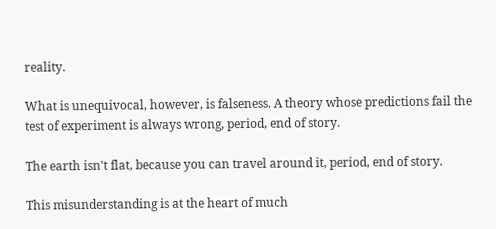reality.

What is unequivocal, however, is falseness. A theory whose predictions fail the test of experiment is always wrong, period, end of story.

The earth isn't flat, because you can travel around it, period, end of story.

This misunderstanding is at the heart of much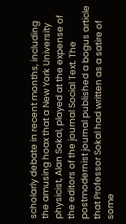scholarly debate in recent months, including the amusing hoax that a New York University physicist, Alan Sokal, played at the expense of the editors of the journal Social Text. The postmodernist journal published a bogus article that Professor Sokal had written as a satire of some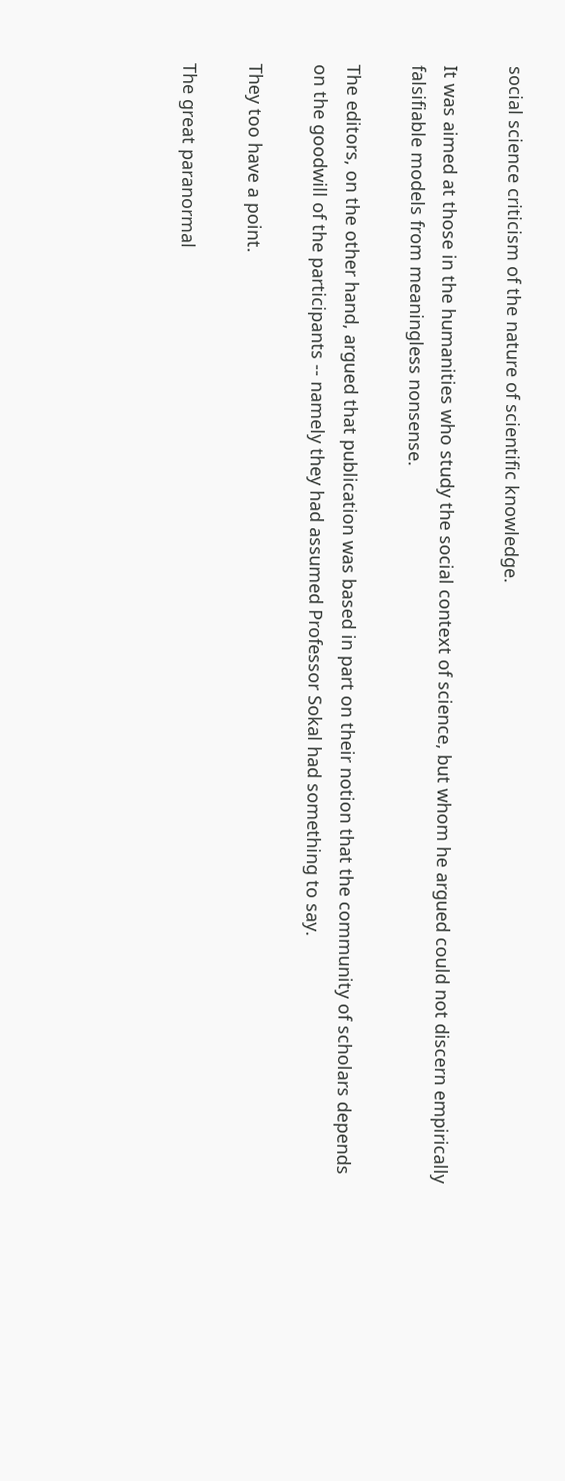social science criticism of the nature of scientific knowledge.

It was aimed at those in the humanities who study the social context of science, but whom he argued could not discern empirically falsifiable models from meaningless nonsense.

The editors, on the other hand, argued that publication was based in part on their notion that the community of scholars depends on the goodwill of the participants -- namely they had assumed Professor Sokal had something to say.

They too have a point.

The great paranormal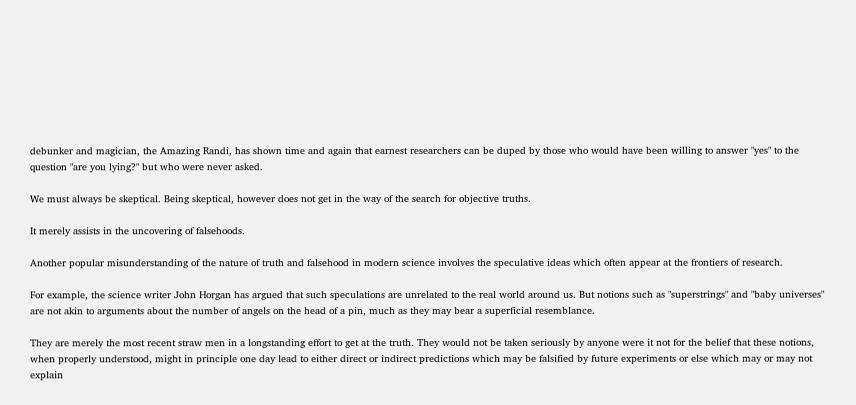debunker and magician, the Amazing Randi, has shown time and again that earnest researchers can be duped by those who would have been willing to answer "yes" to the question "are you lying?" but who were never asked.

We must always be skeptical. Being skeptical, however does not get in the way of the search for objective truths.

It merely assists in the uncovering of falsehoods.

Another popular misunderstanding of the nature of truth and falsehood in modern science involves the speculative ideas which often appear at the frontiers of research.

For example, the science writer John Horgan has argued that such speculations are unrelated to the real world around us. But notions such as "superstrings" and "baby universes" are not akin to arguments about the number of angels on the head of a pin, much as they may bear a superficial resemblance.

They are merely the most recent straw men in a longstanding effort to get at the truth. They would not be taken seriously by anyone were it not for the belief that these notions, when properly understood, might in principle one day lead to either direct or indirect predictions which may be falsified by future experiments or else which may or may not explain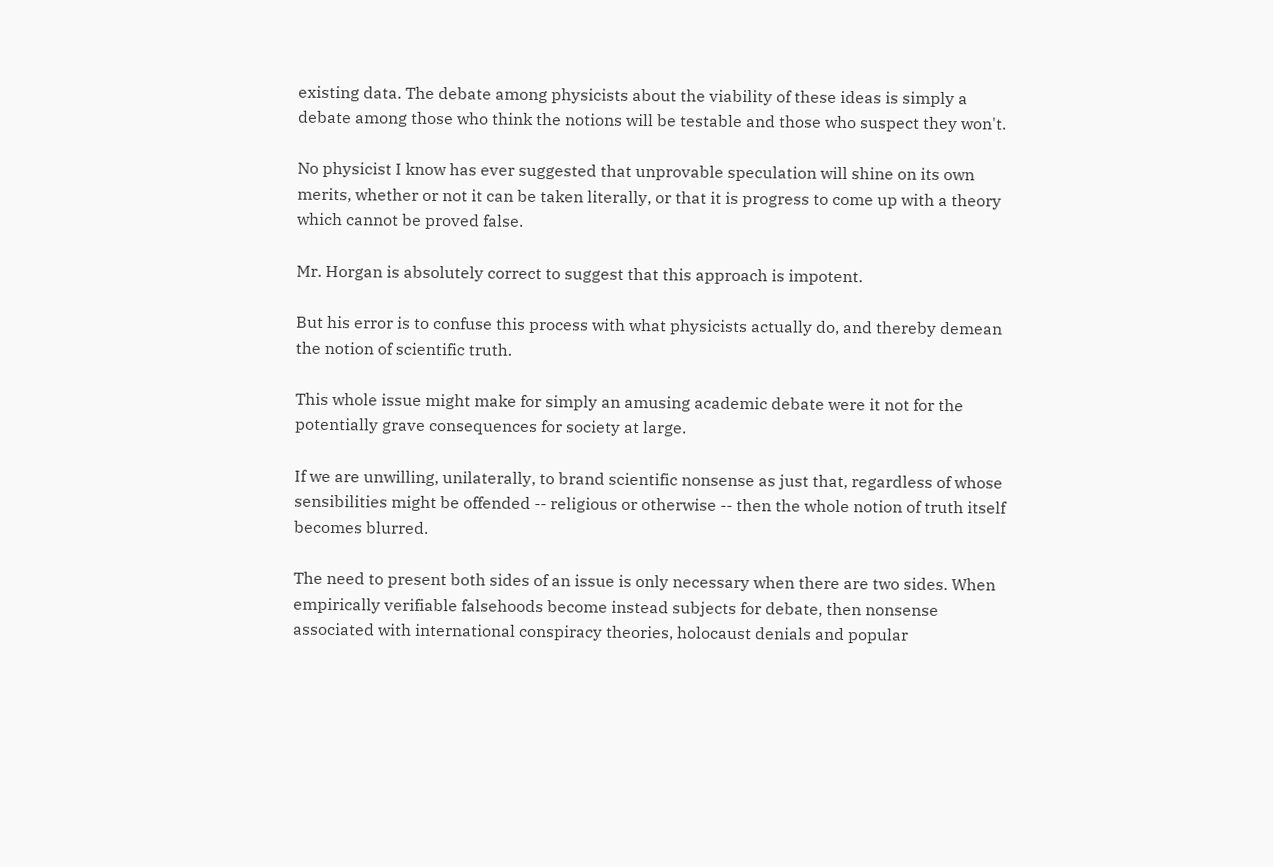existing data. The debate among physicists about the viability of these ideas is simply a debate among those who think the notions will be testable and those who suspect they won't.

No physicist I know has ever suggested that unprovable speculation will shine on its own merits, whether or not it can be taken literally, or that it is progress to come up with a theory which cannot be proved false.

Mr. Horgan is absolutely correct to suggest that this approach is impotent.

But his error is to confuse this process with what physicists actually do, and thereby demean the notion of scientific truth.

This whole issue might make for simply an amusing academic debate were it not for the potentially grave consequences for society at large.

If we are unwilling, unilaterally, to brand scientific nonsense as just that, regardless of whose sensibilities might be offended -- religious or otherwise -- then the whole notion of truth itself becomes blurred.

The need to present both sides of an issue is only necessary when there are two sides. When empirically verifiable falsehoods become instead subjects for debate, then nonsense associated with international conspiracy theories, holocaust denials and popular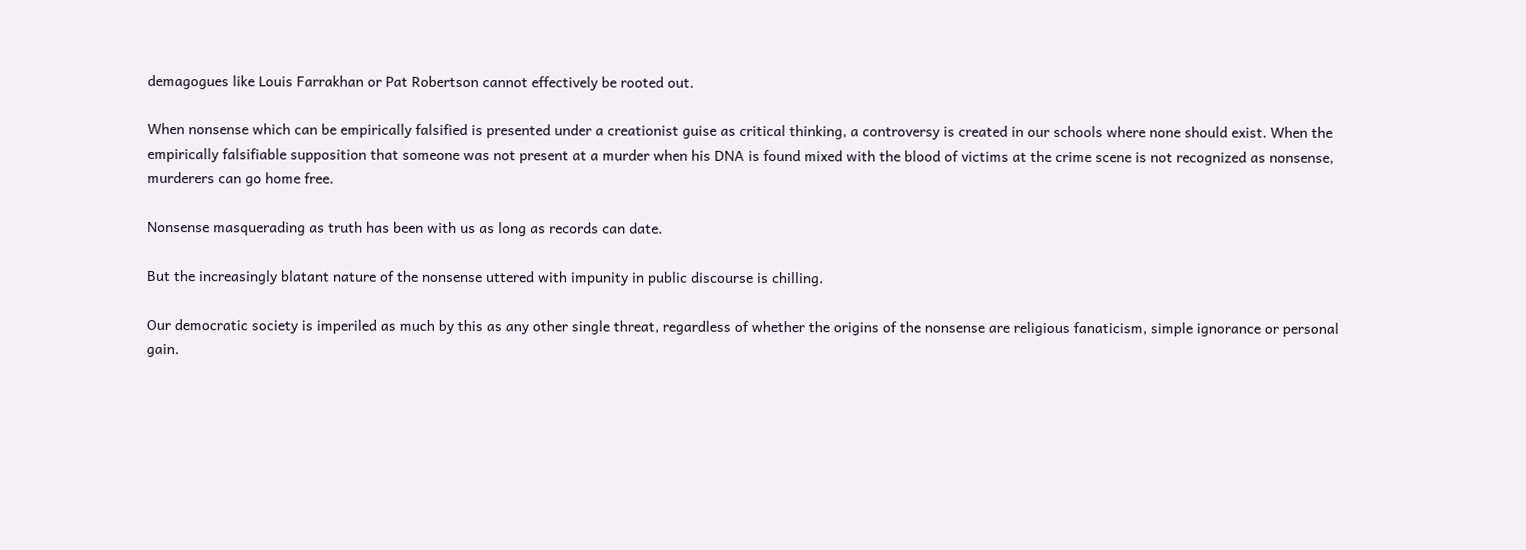demagogues like Louis Farrakhan or Pat Robertson cannot effectively be rooted out.

When nonsense which can be empirically falsified is presented under a creationist guise as critical thinking, a controversy is created in our schools where none should exist. When the empirically falsifiable supposition that someone was not present at a murder when his DNA is found mixed with the blood of victims at the crime scene is not recognized as nonsense, murderers can go home free.

Nonsense masquerading as truth has been with us as long as records can date.

But the increasingly blatant nature of the nonsense uttered with impunity in public discourse is chilling.

Our democratic society is imperiled as much by this as any other single threat, regardless of whether the origins of the nonsense are religious fanaticism, simple ignorance or personal gain.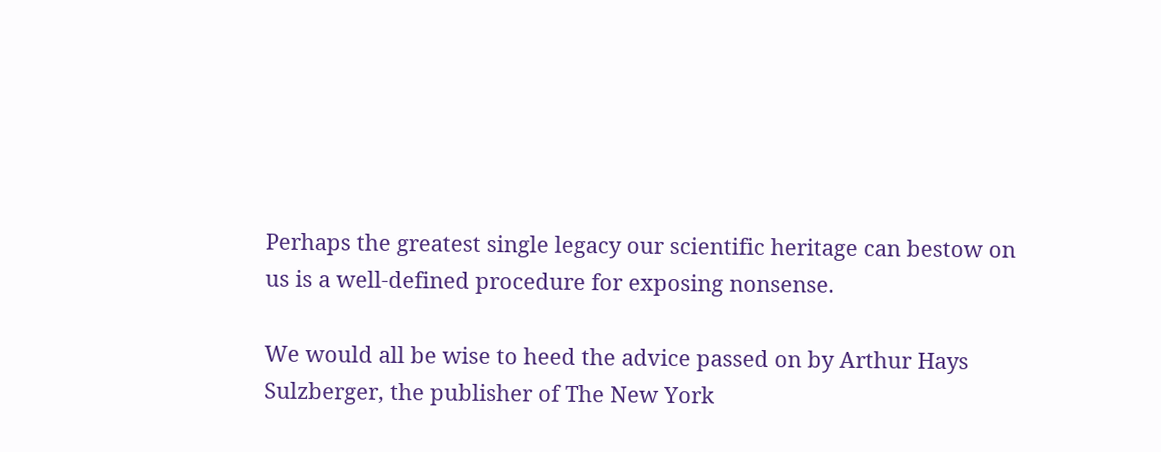Perhaps the greatest single legacy our scientific heritage can bestow on us is a well-defined procedure for exposing nonsense.

We would all be wise to heed the advice passed on by Arthur Hays Sulzberger, the publisher of The New York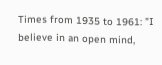Times from 1935 to 1961: "I believe in an open mind,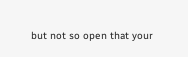but not so open that your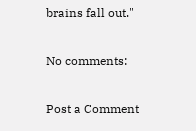brains fall out."

No comments:

Post a Comment